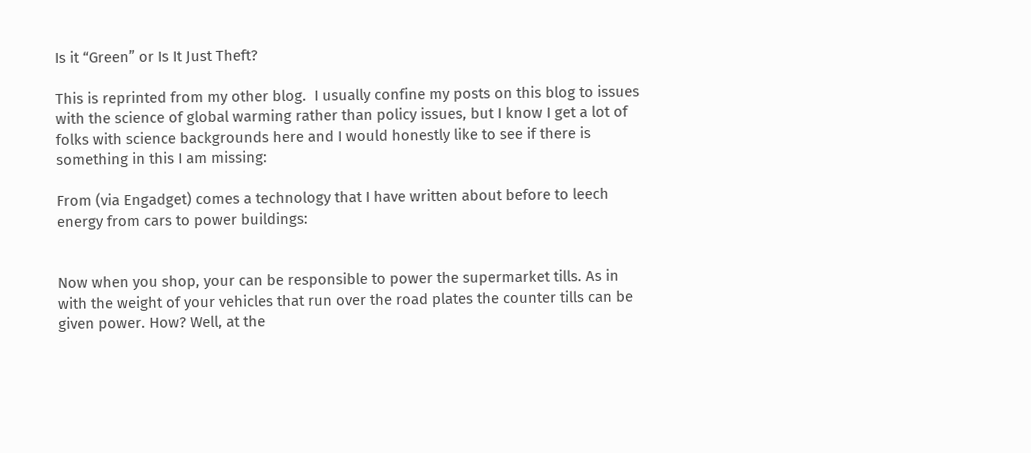Is it “Green” or Is It Just Theft?

This is reprinted from my other blog.  I usually confine my posts on this blog to issues with the science of global warming rather than policy issues, but I know I get a lot of folks with science backgrounds here and I would honestly like to see if there is something in this I am missing:

From (via Engadget) comes a technology that I have written about before to leech energy from cars to power buildings:


Now when you shop, your can be responsible to power the supermarket tills. As in with the weight of your vehicles that run over the road plates the counter tills can be given power. How? Well, at the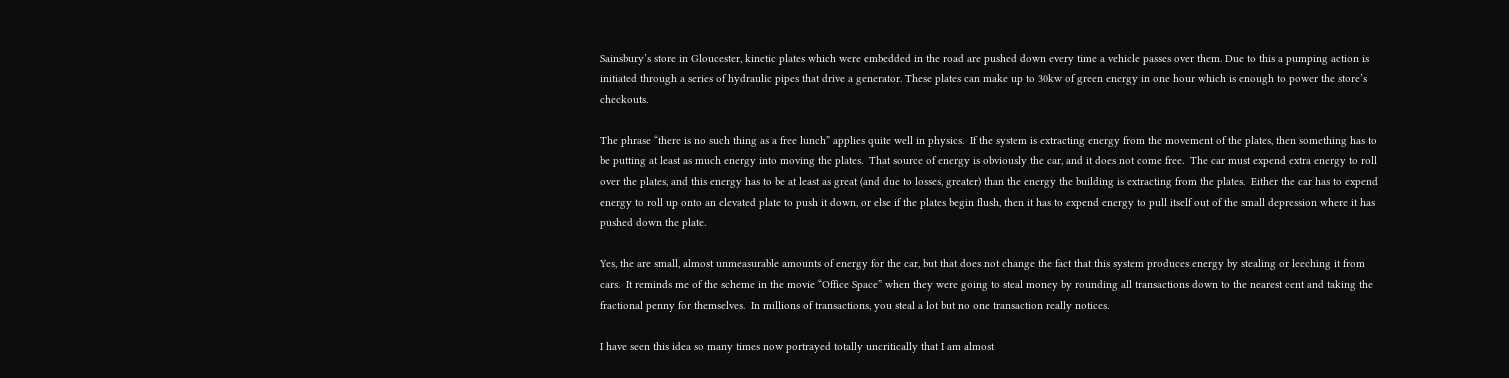Sainsbury’s store in Gloucester, kinetic plates which were embedded in the road are pushed down every time a vehicle passes over them. Due to this a pumping action is initiated through a series of hydraulic pipes that drive a generator. These plates can make up to 30kw of green energy in one hour which is enough to power the store’s checkouts.

The phrase “there is no such thing as a free lunch” applies quite well in physics.  If the system is extracting energy from the movement of the plates, then something has to be putting at least as much energy into moving the plates.  That source of energy is obviously the car, and it does not come free.  The car must expend extra energy to roll over the plates, and this energy has to be at least as great (and due to losses, greater) than the energy the building is extracting from the plates.  Either the car has to expend energy to roll up onto an elevated plate to push it down, or else if the plates begin flush, then it has to expend energy to pull itself out of the small depression where it has pushed down the plate.

Yes, the are small, almost unmeasurable amounts of energy for the car, but that does not change the fact that this system produces energy by stealing or leeching it from cars.  It reminds me of the scheme in the movie “Office Space” when they were going to steal money by rounding all transactions down to the nearest cent and taking the fractional penny for themselves.  In millions of transactions, you steal a lot but no one transaction really notices.

I have seen this idea so many times now portrayed totally uncritically that I am almost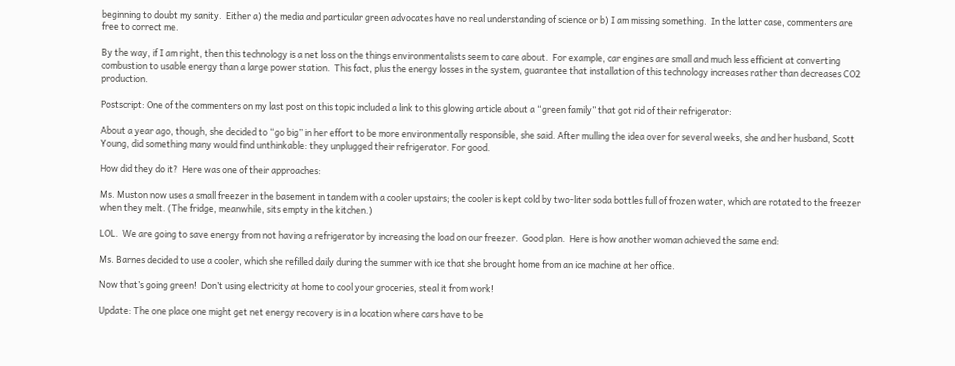beginning to doubt my sanity.  Either a) the media and particular green advocates have no real understanding of science or b) I am missing something.  In the latter case, commenters are free to correct me.

By the way, if I am right, then this technology is a net loss on the things environmentalists seem to care about.  For example, car engines are small and much less efficient at converting combustion to usable energy than a large power station.  This fact, plus the energy losses in the system, guarantee that installation of this technology increases rather than decreases CO2 production.

Postscript: One of the commenters on my last post on this topic included a link to this glowing article about a “green family” that got rid of their refrigerator:

About a year ago, though, she decided to “go big” in her effort to be more environmentally responsible, she said. After mulling the idea over for several weeks, she and her husband, Scott Young, did something many would find unthinkable: they unplugged their refrigerator. For good.

How did they do it?  Here was one of their approaches:

Ms. Muston now uses a small freezer in the basement in tandem with a cooler upstairs; the cooler is kept cold by two-liter soda bottles full of frozen water, which are rotated to the freezer when they melt. (The fridge, meanwhile, sits empty in the kitchen.)

LOL.  We are going to save energy from not having a refrigerator by increasing the load on our freezer.  Good plan.  Here is how another woman achieved the same end:

Ms. Barnes decided to use a cooler, which she refilled daily during the summer with ice that she brought home from an ice machine at her office.

Now that’s going green!  Don’t using electricity at home to cool your groceries, steal it from work!

Update: The one place one might get net energy recovery is in a location where cars have to be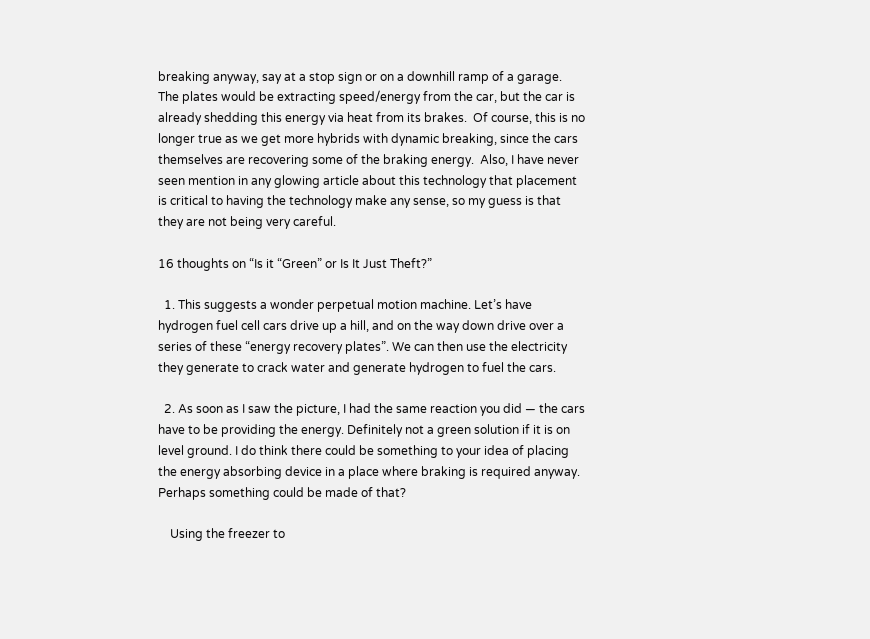breaking anyway, say at a stop sign or on a downhill ramp of a garage.  The plates would be extracting speed/energy from the car, but the car is already shedding this energy via heat from its brakes.  Of course, this is no longer true as we get more hybrids with dynamic breaking, since the cars themselves are recovering some of the braking energy.  Also, I have never seen mention in any glowing article about this technology that placement is critical to having the technology make any sense, so my guess is that they are not being very careful.

16 thoughts on “Is it “Green” or Is It Just Theft?”

  1. This suggests a wonder perpetual motion machine. Let’s have hydrogen fuel cell cars drive up a hill, and on the way down drive over a series of these “energy recovery plates”. We can then use the electricity they generate to crack water and generate hydrogen to fuel the cars.

  2. As soon as I saw the picture, I had the same reaction you did — the cars have to be providing the energy. Definitely not a green solution if it is on level ground. I do think there could be something to your idea of placing the energy absorbing device in a place where braking is required anyway. Perhaps something could be made of that?

    Using the freezer to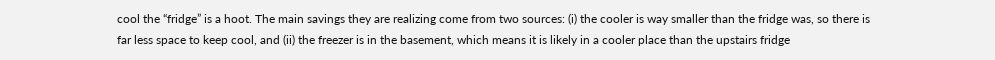cool the “fridge” is a hoot. The main savings they are realizing come from two sources: (i) the cooler is way smaller than the fridge was, so there is far less space to keep cool, and (ii) the freezer is in the basement, which means it is likely in a cooler place than the upstairs fridge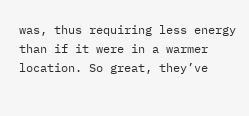was, thus requiring less energy than if it were in a warmer location. So great, they’ve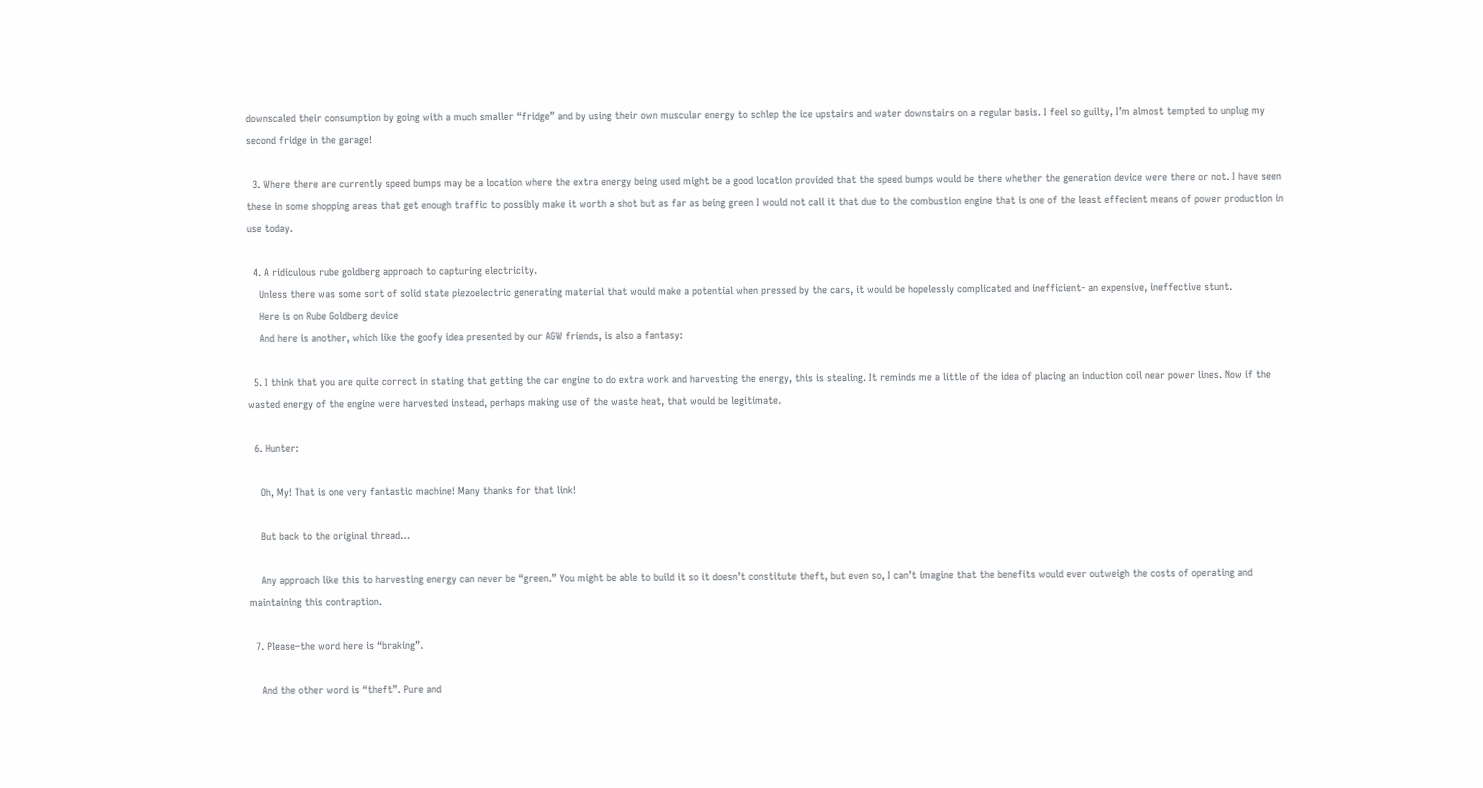downscaled their consumption by going with a much smaller “fridge” and by using their own muscular energy to schlep the ice upstairs and water downstairs on a regular basis. I feel so guilty, I’m almost tempted to unplug my second fridge in the garage!

  3. Where there are currently speed bumps may be a location where the extra energy being used might be a good location provided that the speed bumps would be there whether the generation device were there or not. I have seen these in some shopping areas that get enough traffic to possibly make it worth a shot but as far as being green I would not call it that due to the combustion engine that is one of the least effecient means of power production in use today.

  4. A ridiculous rube goldberg approach to capturing electricity.
    Unless there was some sort of solid state piezoelectric generating material that would make a potential when pressed by the cars, it would be hopelessly complicated and inefficient- an expensive, ineffective stunt.
    Here is on Rube Goldberg device
    And here is another, which like the goofy idea presented by our AGW friends, is also a fantasy:

  5. I think that you are quite correct in stating that getting the car engine to do extra work and harvesting the energy, this is stealing. It reminds me a little of the idea of placing an induction coil near power lines. Now if the wasted energy of the engine were harvested instead, perhaps making use of the waste heat, that would be legitimate.

  6. Hunter:

    Oh, My! That is one very fantastic machine! Many thanks for that link!

    But back to the original thread…

    Any approach like this to harvesting energy can never be “green.” You might be able to build it so it doesn’t constitute theft, but even so, I can’t imagine that the benefits would ever outweigh the costs of operating and maintaining this contraption.

  7. Please–the word here is “braking”.

    And the other word is “theft”. Pure and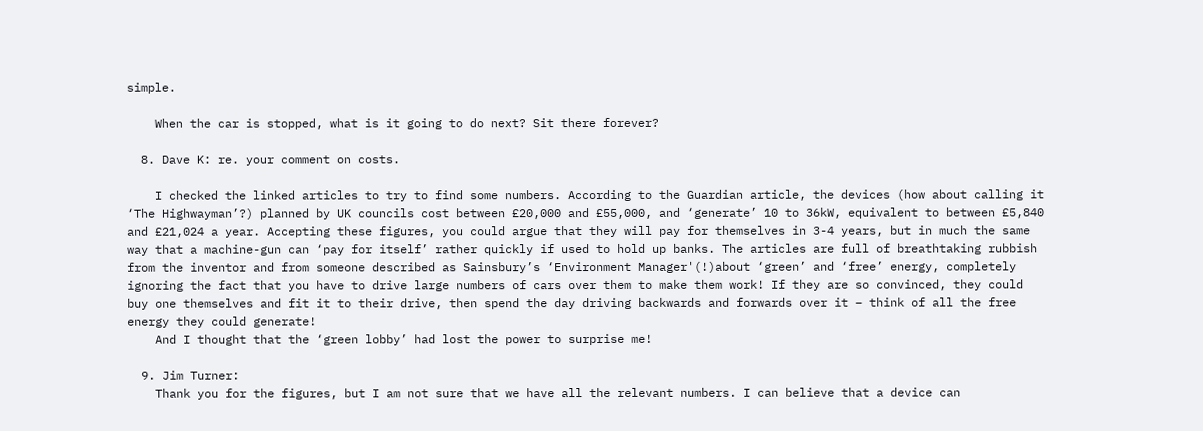simple.

    When the car is stopped, what is it going to do next? Sit there forever?

  8. Dave K: re. your comment on costs.

    I checked the linked articles to try to find some numbers. According to the Guardian article, the devices (how about calling it ‘The Highwayman’?) planned by UK councils cost between £20,000 and £55,000, and ‘generate’ 10 to 36kW, equivalent to between £5,840 and £21,024 a year. Accepting these figures, you could argue that they will pay for themselves in 3-4 years, but in much the same way that a machine-gun can ‘pay for itself’ rather quickly if used to hold up banks. The articles are full of breathtaking rubbish from the inventor and from someone described as Sainsbury’s ‘Environment Manager'(!)about ‘green’ and ‘free’ energy, completely ignoring the fact that you have to drive large numbers of cars over them to make them work! If they are so convinced, they could buy one themselves and fit it to their drive, then spend the day driving backwards and forwards over it – think of all the free energy they could generate!
    And I thought that the ‘green lobby’ had lost the power to surprise me!

  9. Jim Turner:
    Thank you for the figures, but I am not sure that we have all the relevant numbers. I can believe that a device can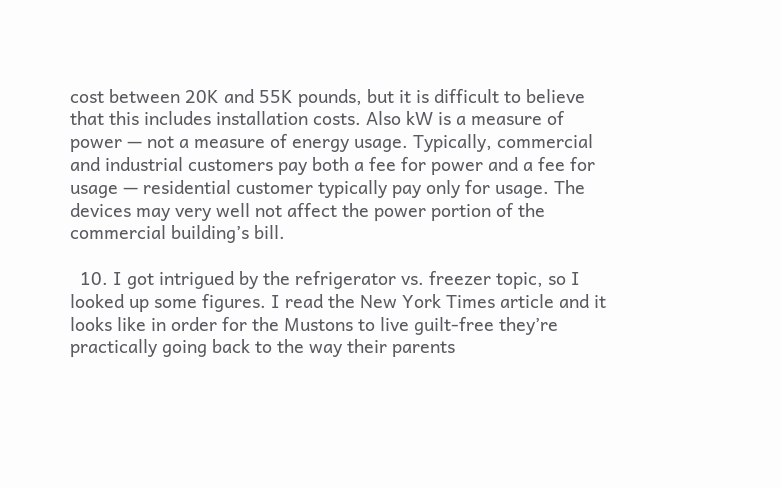cost between 20K and 55K pounds, but it is difficult to believe that this includes installation costs. Also kW is a measure of power — not a measure of energy usage. Typically, commercial and industrial customers pay both a fee for power and a fee for usage — residential customer typically pay only for usage. The devices may very well not affect the power portion of the commercial building’s bill.

  10. I got intrigued by the refrigerator vs. freezer topic, so I looked up some figures. I read the New York Times article and it looks like in order for the Mustons to live guilt-free they’re practically going back to the way their parents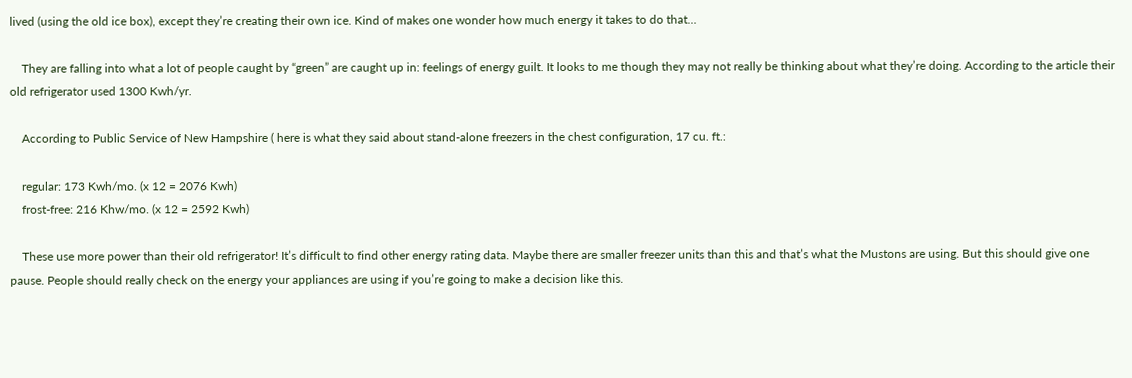lived (using the old ice box), except they’re creating their own ice. Kind of makes one wonder how much energy it takes to do that…

    They are falling into what a lot of people caught by “green” are caught up in: feelings of energy guilt. It looks to me though they may not really be thinking about what they’re doing. According to the article their old refrigerator used 1300 Kwh/yr.

    According to Public Service of New Hampshire ( here is what they said about stand-alone freezers in the chest configuration, 17 cu. ft.:

    regular: 173 Kwh/mo. (x 12 = 2076 Kwh)
    frost-free: 216 Khw/mo. (x 12 = 2592 Kwh)

    These use more power than their old refrigerator! It’s difficult to find other energy rating data. Maybe there are smaller freezer units than this and that’s what the Mustons are using. But this should give one pause. People should really check on the energy your appliances are using if you’re going to make a decision like this.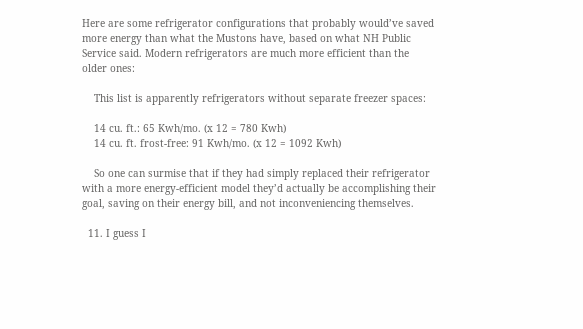Here are some refrigerator configurations that probably would’ve saved more energy than what the Mustons have, based on what NH Public Service said. Modern refrigerators are much more efficient than the older ones:

    This list is apparently refrigerators without separate freezer spaces:

    14 cu. ft.: 65 Kwh/mo. (x 12 = 780 Kwh)
    14 cu. ft. frost-free: 91 Kwh/mo. (x 12 = 1092 Kwh)

    So one can surmise that if they had simply replaced their refrigerator with a more energy-efficient model they’d actually be accomplishing their goal, saving on their energy bill, and not inconveniencing themselves.

  11. I guess I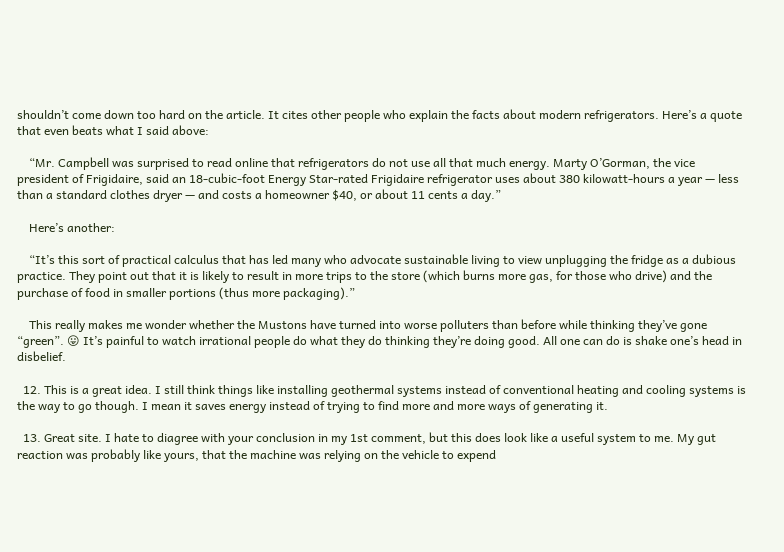shouldn’t come down too hard on the article. It cites other people who explain the facts about modern refrigerators. Here’s a quote that even beats what I said above:

    “Mr. Campbell was surprised to read online that refrigerators do not use all that much energy. Marty O’Gorman, the vice president of Frigidaire, said an 18-cubic-foot Energy Star-rated Frigidaire refrigerator uses about 380 kilowatt-hours a year — less than a standard clothes dryer — and costs a homeowner $40, or about 11 cents a day.”

    Here’s another:

    “It’s this sort of practical calculus that has led many who advocate sustainable living to view unplugging the fridge as a dubious practice. They point out that it is likely to result in more trips to the store (which burns more gas, for those who drive) and the purchase of food in smaller portions (thus more packaging).”

    This really makes me wonder whether the Mustons have turned into worse polluters than before while thinking they’ve gone “green”. 😛 It’s painful to watch irrational people do what they do thinking they’re doing good. All one can do is shake one’s head in disbelief.

  12. This is a great idea. I still think things like installing geothermal systems instead of conventional heating and cooling systems is the way to go though. I mean it saves energy instead of trying to find more and more ways of generating it.

  13. Great site. I hate to diagree with your conclusion in my 1st comment, but this does look like a useful system to me. My gut reaction was probably like yours, that the machine was relying on the vehicle to expend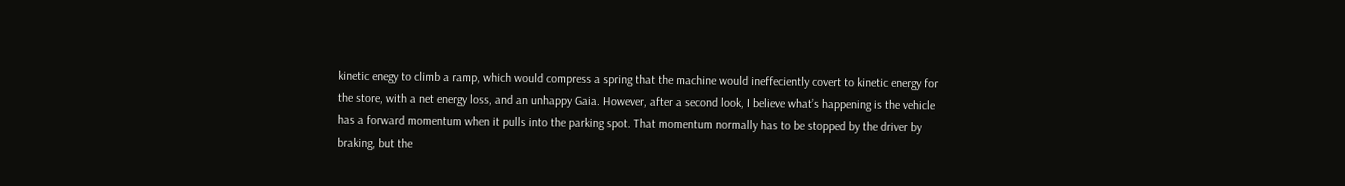kinetic enegy to climb a ramp, which would compress a spring that the machine would ineffeciently covert to kinetic energy for the store, with a net energy loss, and an unhappy Gaia. However, after a second look, I believe what’s happening is the vehicle has a forward momentum when it pulls into the parking spot. That momentum normally has to be stopped by the driver by braking, but the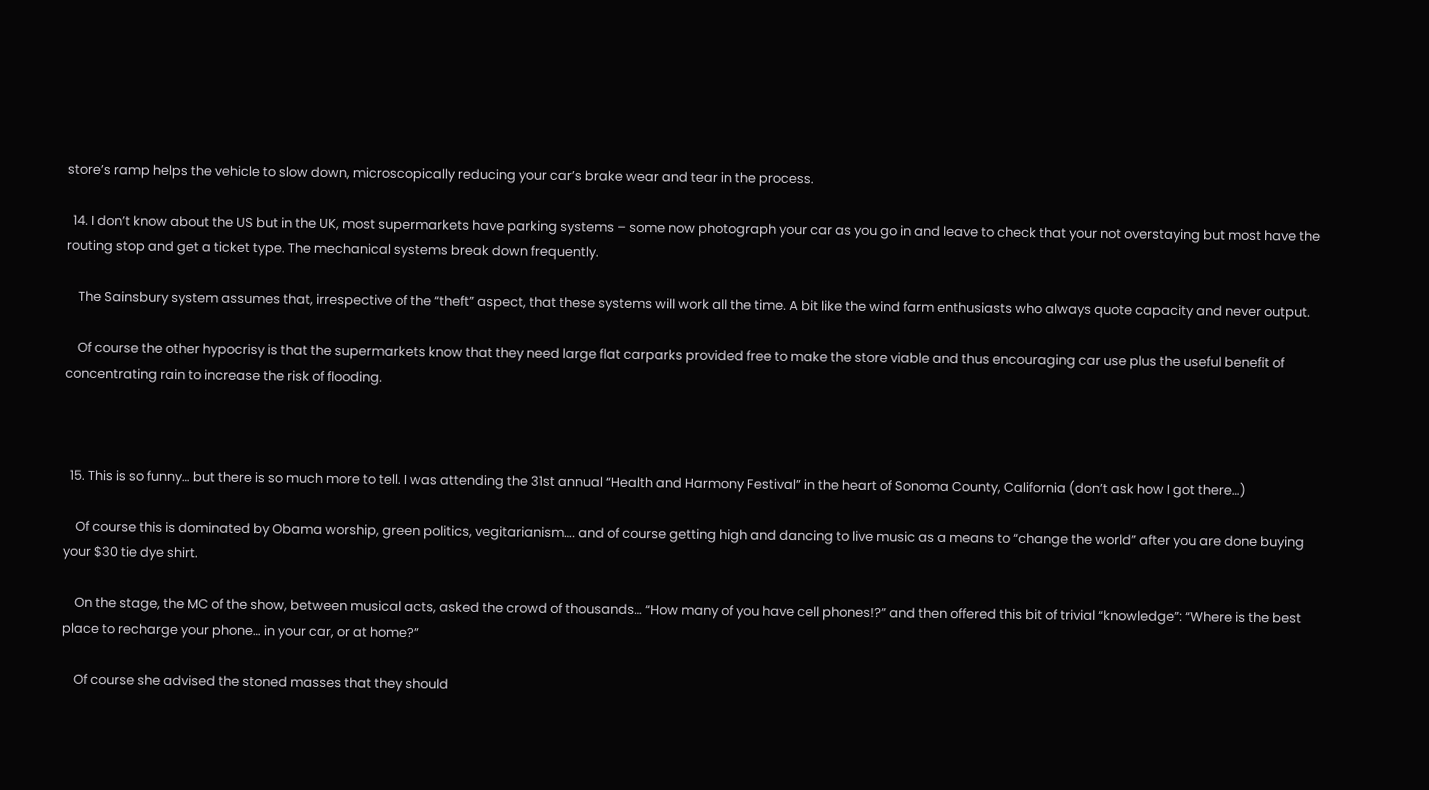store’s ramp helps the vehicle to slow down, microscopically reducing your car’s brake wear and tear in the process.

  14. I don’t know about the US but in the UK, most supermarkets have parking systems – some now photograph your car as you go in and leave to check that your not overstaying but most have the routing stop and get a ticket type. The mechanical systems break down frequently.

    The Sainsbury system assumes that, irrespective of the “theft” aspect, that these systems will work all the time. A bit like the wind farm enthusiasts who always quote capacity and never output.

    Of course the other hypocrisy is that the supermarkets know that they need large flat carparks provided free to make the store viable and thus encouraging car use plus the useful benefit of concentrating rain to increase the risk of flooding.



  15. This is so funny… but there is so much more to tell. I was attending the 31st annual “Health and Harmony Festival” in the heart of Sonoma County, California (don’t ask how I got there…)

    Of course this is dominated by Obama worship, green politics, vegitarianism…. and of course getting high and dancing to live music as a means to “change the world” after you are done buying your $30 tie dye shirt.

    On the stage, the MC of the show, between musical acts, asked the crowd of thousands… “How many of you have cell phones!?” and then offered this bit of trivial “knowledge”: “Where is the best place to recharge your phone… in your car, or at home?”

    Of course she advised the stoned masses that they should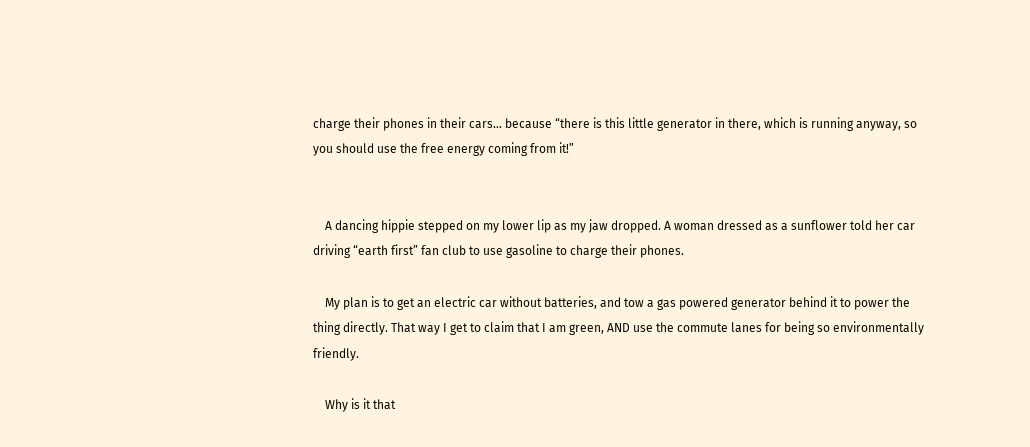charge their phones in their cars… because “there is this little generator in there, which is running anyway, so you should use the free energy coming from it!”


    A dancing hippie stepped on my lower lip as my jaw dropped. A woman dressed as a sunflower told her car driving “earth first” fan club to use gasoline to charge their phones.

    My plan is to get an electric car without batteries, and tow a gas powered generator behind it to power the thing directly. That way I get to claim that I am green, AND use the commute lanes for being so environmentally friendly.

    Why is it that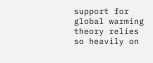support for global warming theory relies so heavily on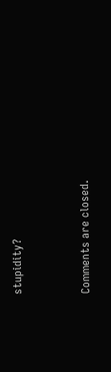stupidity?


Comments are closed.